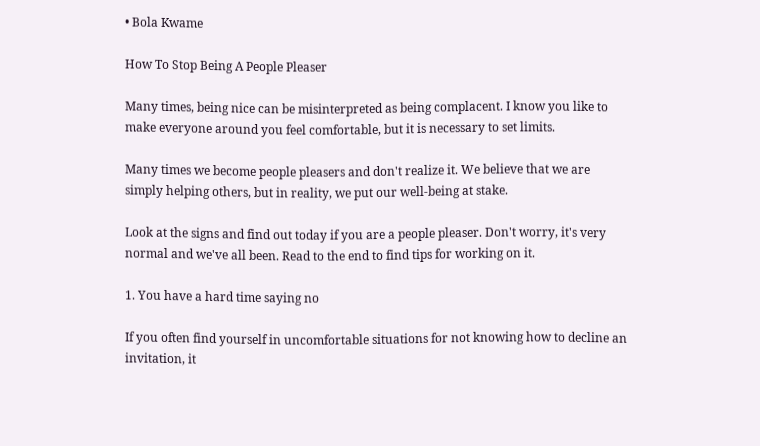• Bola Kwame

How To Stop Being A People Pleaser

Many times, being nice can be misinterpreted as being complacent. I know you like to make everyone around you feel comfortable, but it is necessary to set limits.

Many times we become people pleasers and don't realize it. We believe that we are simply helping others, but in reality, we put our well-being at stake.

Look at the signs and find out today if you are a people pleaser. Don't worry, it's very normal and we've all been. Read to the end to find tips for working on it.

1. You have a hard time saying no

If you often find yourself in uncomfortable situations for not knowing how to decline an invitation, it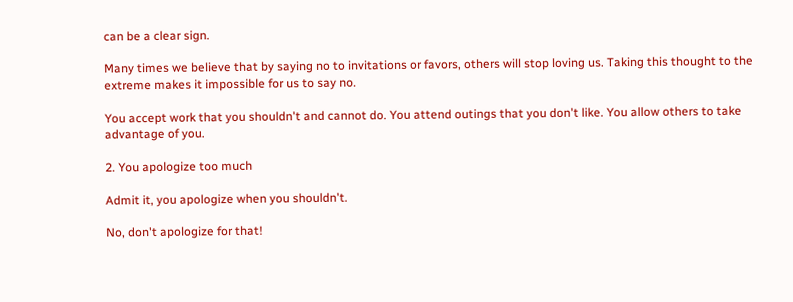can be a clear sign.

Many times we believe that by saying no to invitations or favors, others will stop loving us. Taking this thought to the extreme makes it impossible for us to say no.

You accept work that you shouldn't and cannot do. You attend outings that you don't like. You allow others to take advantage of you.

2. You apologize too much

Admit it, you apologize when you shouldn't.

No, don't apologize for that!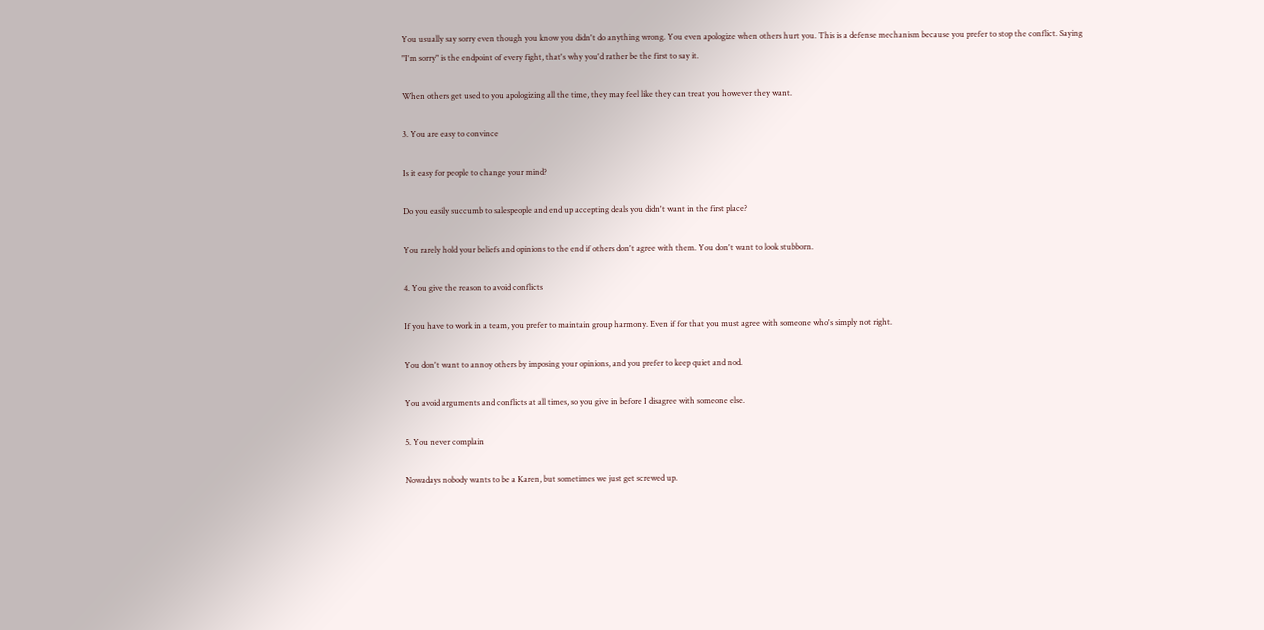You usually say sorry even though you know you didn't do anything wrong. You even apologize when others hurt you. This is a defense mechanism because you prefer to stop the conflict. Saying "I'm sorry" is the endpoint of every fight, that's why you'd rather be the first to say it.

When others get used to you apologizing all the time, they may feel like they can treat you however they want.

3. You are easy to convince

Is it easy for people to change your mind?

Do you easily succumb to salespeople and end up accepting deals you didn't want in the first place?

You rarely hold your beliefs and opinions to the end if others don't agree with them. You don't want to look stubborn.

4. You give the reason to avoid conflicts

If you have to work in a team, you prefer to maintain group harmony. Even if for that you must agree with someone who's simply not right.

You don't want to annoy others by imposing your opinions, and you prefer to keep quiet and nod.

You avoid arguments and conflicts at all times, so you give in before I disagree with someone else.

5. You never complain

Nowadays nobody wants to be a Karen, but sometimes we just get screwed up.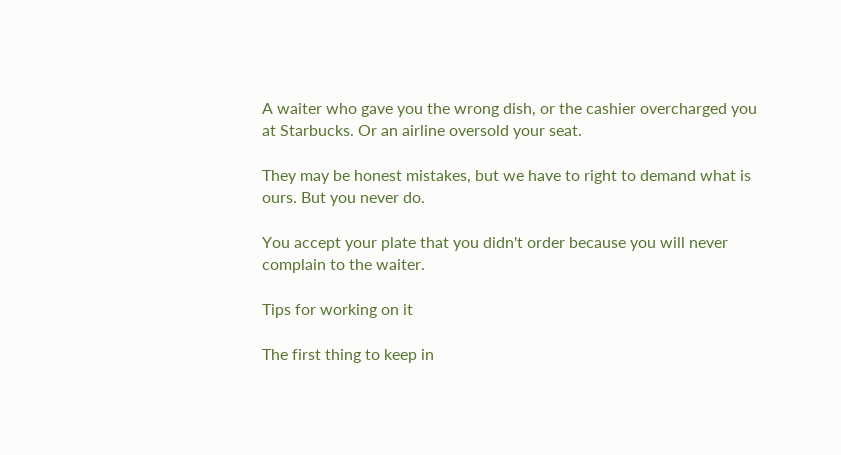A waiter who gave you the wrong dish, or the cashier overcharged you at Starbucks. Or an airline oversold your seat.

They may be honest mistakes, but we have to right to demand what is ours. But you never do.

You accept your plate that you didn't order because you will never complain to the waiter.

Tips for working on it

The first thing to keep in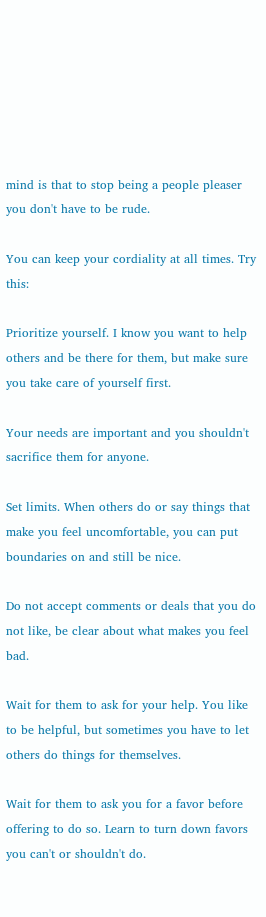mind is that to stop being a people pleaser you don't have to be rude.

You can keep your cordiality at all times. Try this:

Prioritize yourself. I know you want to help others and be there for them, but make sure you take care of yourself first.

Your needs are important and you shouldn't sacrifice them for anyone.

Set limits. When others do or say things that make you feel uncomfortable, you can put boundaries on and still be nice.

Do not accept comments or deals that you do not like, be clear about what makes you feel bad.

Wait for them to ask for your help. You like to be helpful, but sometimes you have to let others do things for themselves.

Wait for them to ask you for a favor before offering to do so. Learn to turn down favors you can't or shouldn't do.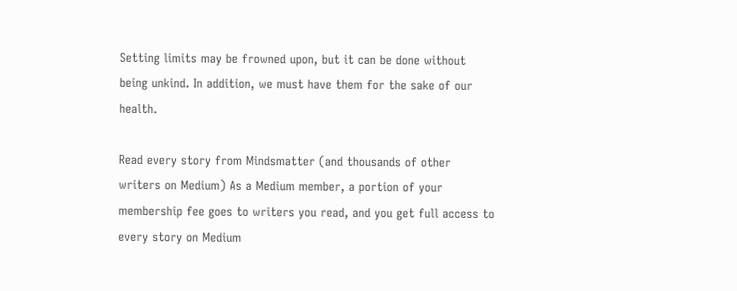Setting limits may be frowned upon, but it can be done without being unkind. In addition, we must have them for the sake of our health.

Read every story from Mindsmatter (and thousands of other writers on Medium) As a Medium member, a portion of your membership fee goes to writers you read, and you get full access to every story on Medium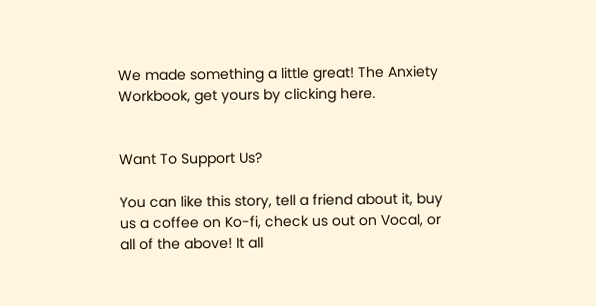We made something a little great! The Anxiety Workbook, get yours by clicking here.


Want To Support Us?

You can like this story, tell a friend about it, buy us a coffee on Ko-fi, check us out on Vocal, or all of the above! It all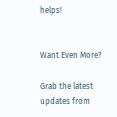helps!


Want Even More?

Grab the latest updates from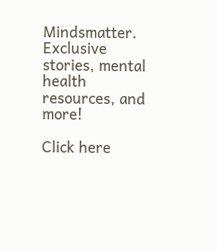Mindsmatter. Exclusive stories, mental health resources, and more!

Click here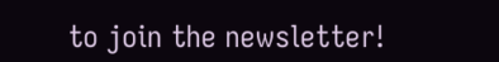to join the newsletter!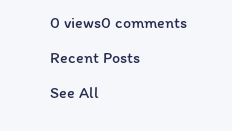0 views0 comments

Recent Posts

See All